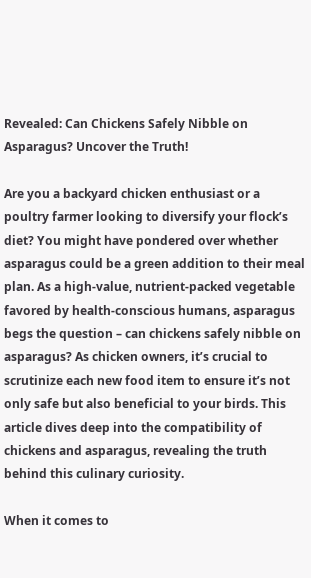Revealed: Can Chickens Safely Nibble on Asparagus? Uncover the Truth!

Are you a backyard chicken enthusiast or a poultry farmer looking to diversify your flock’s diet? You might have pondered over whether asparagus could be a green addition to their meal plan. As a high-value, nutrient-packed vegetable favored by health-conscious humans, asparagus begs the question – can chickens safely nibble on asparagus? As chicken owners, it’s crucial to scrutinize each new food item to ensure it’s not only safe but also beneficial to your birds. This article dives deep into the compatibility of chickens and asparagus, revealing the truth behind this culinary curiosity.

When it comes to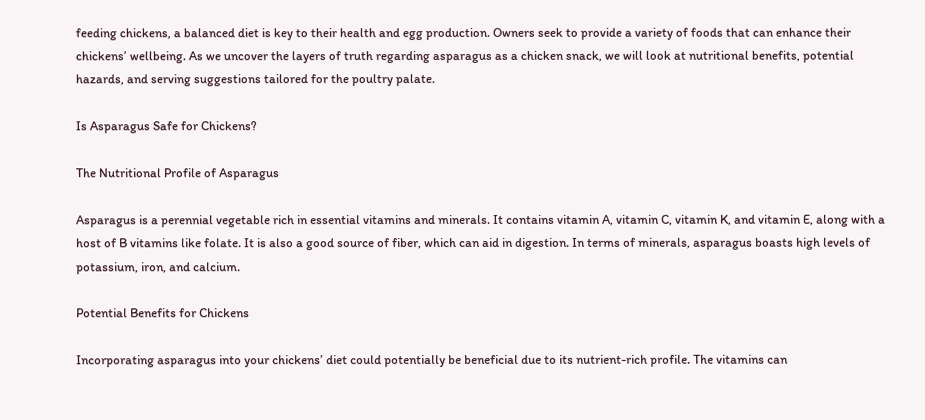feeding chickens, a balanced diet is key to their health and egg production. Owners seek to provide a variety of foods that can enhance their chickens’ wellbeing. As we uncover the layers of truth regarding asparagus as a chicken snack, we will look at nutritional benefits, potential hazards, and serving suggestions tailored for the poultry palate.

Is Asparagus Safe for Chickens?

The Nutritional Profile of Asparagus

Asparagus is a perennial vegetable rich in essential vitamins and minerals. It contains vitamin A, vitamin C, vitamin K, and vitamin E, along with a host of B vitamins like folate. It is also a good source of fiber, which can aid in digestion. In terms of minerals, asparagus boasts high levels of potassium, iron, and calcium.

Potential Benefits for Chickens

Incorporating asparagus into your chickens’ diet could potentially be beneficial due to its nutrient-rich profile. The vitamins can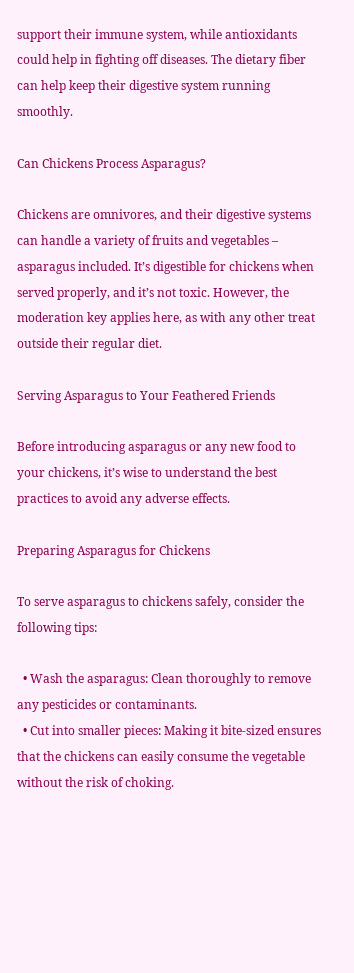support their immune system, while antioxidants could help in fighting off diseases. The dietary fiber can help keep their digestive system running smoothly.

Can Chickens Process Asparagus?

Chickens are omnivores, and their digestive systems can handle a variety of fruits and vegetables – asparagus included. It’s digestible for chickens when served properly, and it’s not toxic. However, the moderation key applies here, as with any other treat outside their regular diet.

Serving Asparagus to Your Feathered Friends

Before introducing asparagus or any new food to your chickens, it’s wise to understand the best practices to avoid any adverse effects.

Preparing Asparagus for Chickens

To serve asparagus to chickens safely, consider the following tips:

  • Wash the asparagus: Clean thoroughly to remove any pesticides or contaminants.
  • Cut into smaller pieces: Making it bite-sized ensures that the chickens can easily consume the vegetable without the risk of choking.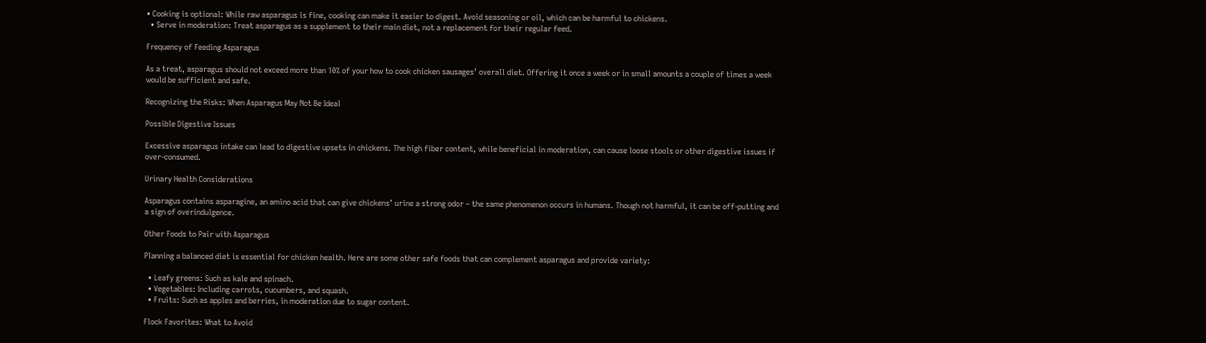• Cooking is optional: While raw asparagus is fine, cooking can make it easier to digest. Avoid seasoning or oil, which can be harmful to chickens.
  • Serve in moderation: Treat asparagus as a supplement to their main diet, not a replacement for their regular feed.

Frequency of Feeding Asparagus

As a treat, asparagus should not exceed more than 10% of your how to cook chicken sausages’ overall diet. Offering it once a week or in small amounts a couple of times a week would be sufficient and safe.

Recognizing the Risks: When Asparagus May Not Be Ideal

Possible Digestive Issues

Excessive asparagus intake can lead to digestive upsets in chickens. The high fiber content, while beneficial in moderation, can cause loose stools or other digestive issues if over-consumed.

Urinary Health Considerations

Asparagus contains asparagine, an amino acid that can give chickens’ urine a strong odor – the same phenomenon occurs in humans. Though not harmful, it can be off-putting and a sign of overindulgence.

Other Foods to Pair with Asparagus

Planning a balanced diet is essential for chicken health. Here are some other safe foods that can complement asparagus and provide variety:

  • Leafy greens: Such as kale and spinach.
  • Vegetables: Including carrots, cucumbers, and squash.
  • Fruits: Such as apples and berries, in moderation due to sugar content.

Flock Favorites: What to Avoid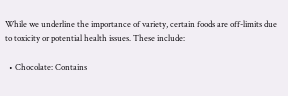While we underline the importance of variety, certain foods are off-limits due to toxicity or potential health issues. These include:

  • Chocolate: Contains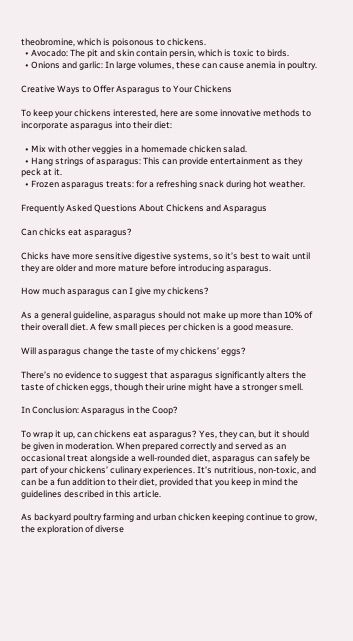theobromine, which is poisonous to chickens.
  • Avocado: The pit and skin contain persin, which is toxic to birds.
  • Onions and garlic: In large volumes, these can cause anemia in poultry.

Creative Ways to Offer Asparagus to Your Chickens

To keep your chickens interested, here are some innovative methods to incorporate asparagus into their diet:

  • Mix with other veggies in a homemade chicken salad.
  • Hang strings of asparagus: This can provide entertainment as they peck at it.
  • Frozen asparagus treats: for a refreshing snack during hot weather.

Frequently Asked Questions About Chickens and Asparagus

Can chicks eat asparagus?

Chicks have more sensitive digestive systems, so it’s best to wait until they are older and more mature before introducing asparagus.

How much asparagus can I give my chickens?

As a general guideline, asparagus should not make up more than 10% of their overall diet. A few small pieces per chicken is a good measure.

Will asparagus change the taste of my chickens’ eggs?

There’s no evidence to suggest that asparagus significantly alters the taste of chicken eggs, though their urine might have a stronger smell.

In Conclusion: Asparagus in the Coop?

To wrap it up, can chickens eat asparagus? Yes, they can, but it should be given in moderation. When prepared correctly and served as an occasional treat alongside a well-rounded diet, asparagus can safely be part of your chickens’ culinary experiences. It’s nutritious, non-toxic, and can be a fun addition to their diet, provided that you keep in mind the guidelines described in this article.

As backyard poultry farming and urban chicken keeping continue to grow, the exploration of diverse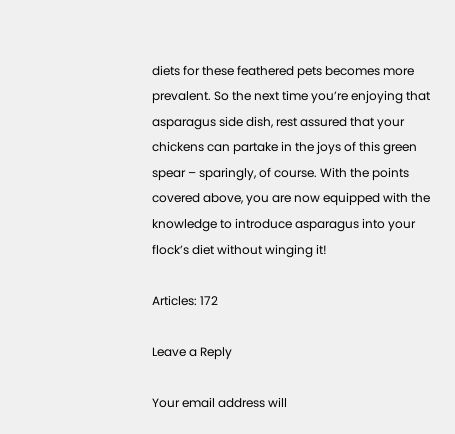diets for these feathered pets becomes more prevalent. So the next time you’re enjoying that asparagus side dish, rest assured that your chickens can partake in the joys of this green spear – sparingly, of course. With the points covered above, you are now equipped with the knowledge to introduce asparagus into your flock’s diet without winging it!

Articles: 172

Leave a Reply

Your email address will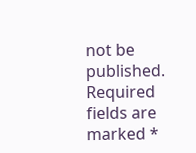not be published. Required fields are marked *